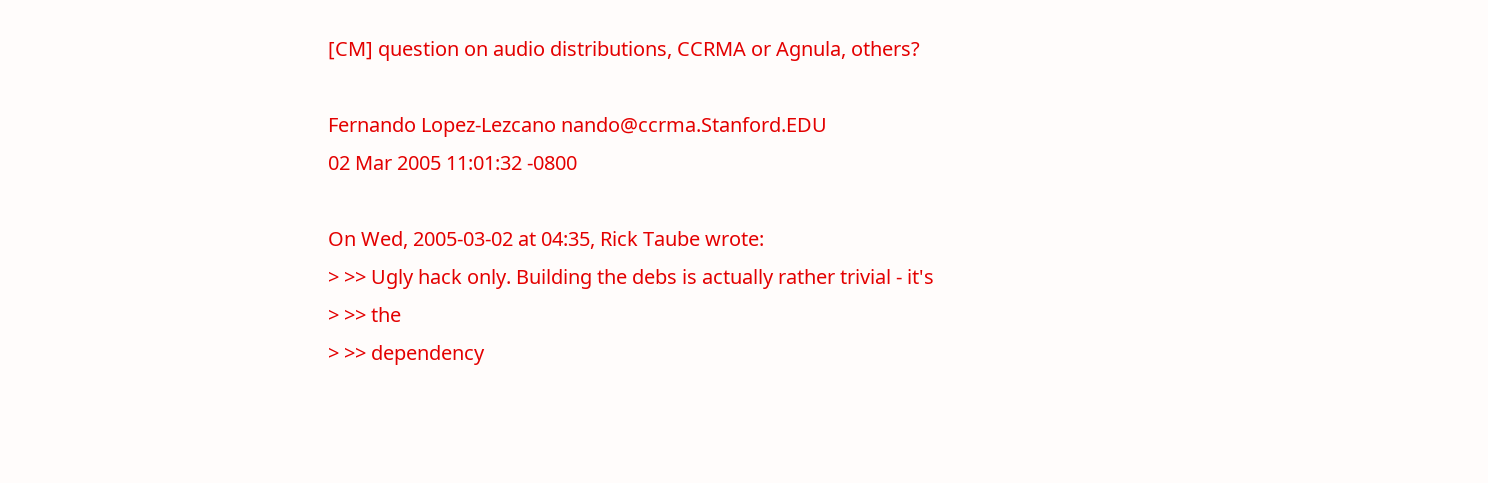[CM] question on audio distributions, CCRMA or Agnula, others?

Fernando Lopez-Lezcano nando@ccrma.Stanford.EDU
02 Mar 2005 11:01:32 -0800

On Wed, 2005-03-02 at 04:35, Rick Taube wrote:
> >> Ugly hack only. Building the debs is actually rather trivial - it's
> >> the
> >> dependency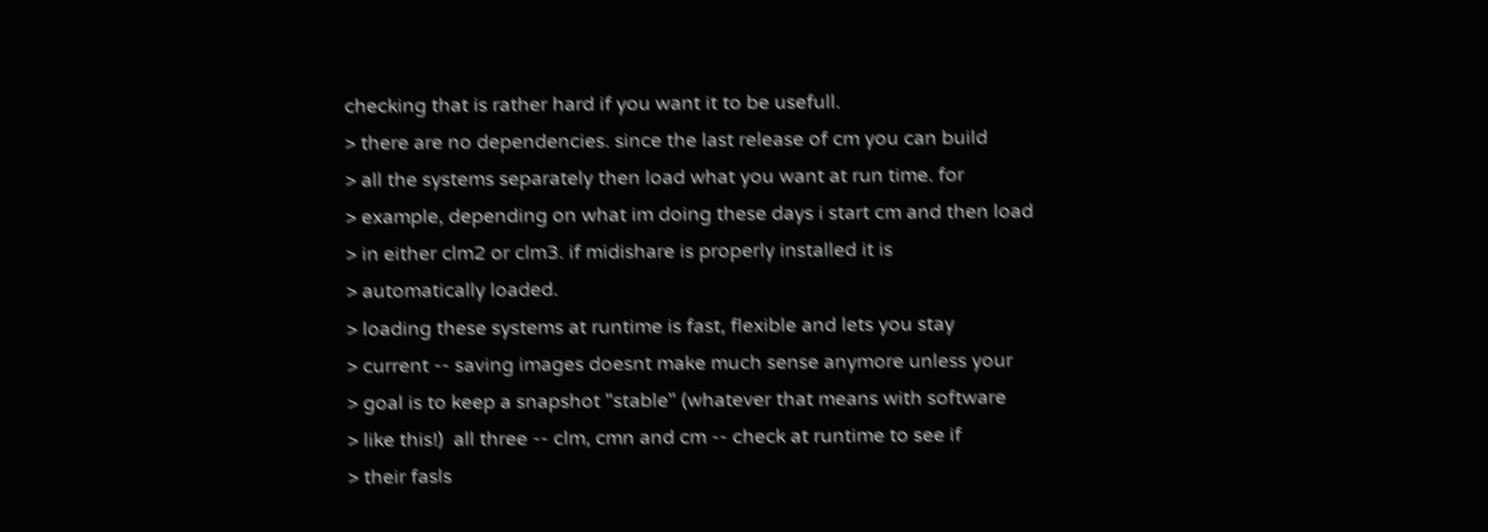checking that is rather hard if you want it to be usefull.
> there are no dependencies. since the last release of cm you can build
> all the systems separately then load what you want at run time. for
> example, depending on what im doing these days i start cm and then load
> in either clm2 or clm3. if midishare is properly installed it is
> automatically loaded.
> loading these systems at runtime is fast, flexible and lets you stay
> current -- saving images doesnt make much sense anymore unless your
> goal is to keep a snapshot "stable" (whatever that means with software
> like this!)  all three -- clm, cmn and cm -- check at runtime to see if
> their fasls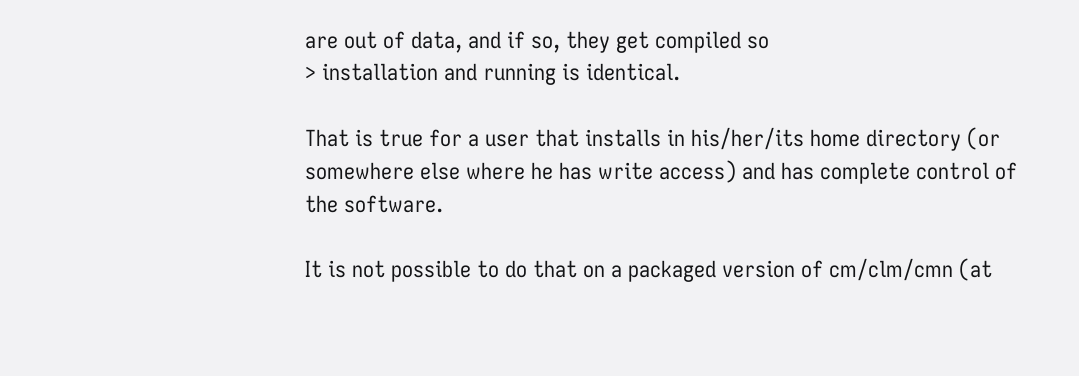are out of data, and if so, they get compiled so
> installation and running is identical.

That is true for a user that installs in his/her/its home directory (or
somewhere else where he has write access) and has complete control of
the software.

It is not possible to do that on a packaged version of cm/clm/cmn (at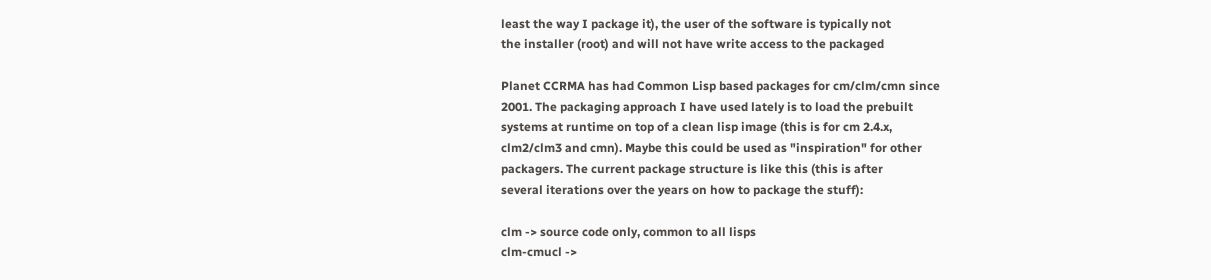least the way I package it), the user of the software is typically not
the installer (root) and will not have write access to the packaged

Planet CCRMA has had Common Lisp based packages for cm/clm/cmn since
2001. The packaging approach I have used lately is to load the prebuilt
systems at runtime on top of a clean lisp image (this is for cm 2.4.x,
clm2/clm3 and cmn). Maybe this could be used as "inspiration" for other
packagers. The current package structure is like this (this is after
several iterations over the years on how to package the stuff):

clm -> source code only, common to all lisps
clm-cmucl ->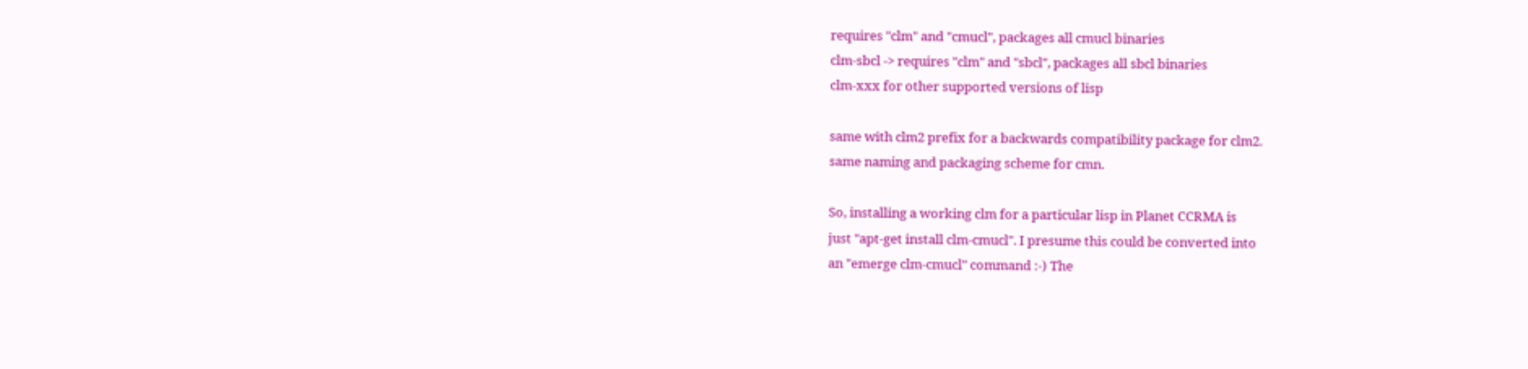requires "clm" and "cmucl", packages all cmucl binaries
clm-sbcl -> requires "clm" and "sbcl", packages all sbcl binaries
clm-xxx for other supported versions of lisp

same with clm2 prefix for a backwards compatibility package for clm2.
same naming and packaging scheme for cmn.

So, installing a working clm for a particular lisp in Planet CCRMA is
just "apt-get install clm-cmucl". I presume this could be converted into
an "emerge clm-cmucl" command :-) The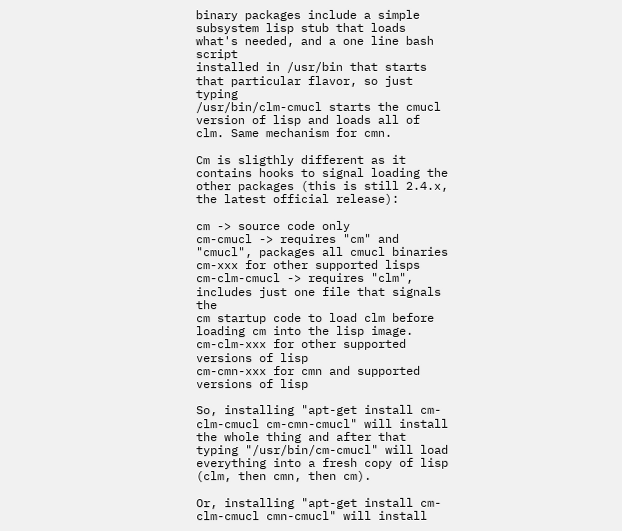binary packages include a simple
subsystem lisp stub that loads what's needed, and a one line bash script
installed in /usr/bin that starts that particular flavor, so just typing
/usr/bin/clm-cmucl starts the cmucl version of lisp and loads all of
clm. Same mechanism for cmn.

Cm is sligthly different as it contains hooks to signal loading the
other packages (this is still 2.4.x, the latest official release):

cm -> source code only
cm-cmucl -> requires "cm" and "cmucl", packages all cmucl binaries
cm-xxx for other supported lisps
cm-clm-cmucl -> requires "clm", includes just one file that signals the
cm startup code to load clm before loading cm into the lisp image.
cm-clm-xxx for other supported versions of lisp
cm-cmn-xxx for cmn and supported versions of lisp

So, installing "apt-get install cm-clm-cmucl cm-cmn-cmucl" will install
the whole thing and after that typing "/usr/bin/cm-cmucl" will load
everything into a fresh copy of lisp (clm, then cmn, then cm).

Or, installing "apt-get install cm-clm-cmucl cmn-cmucl" will install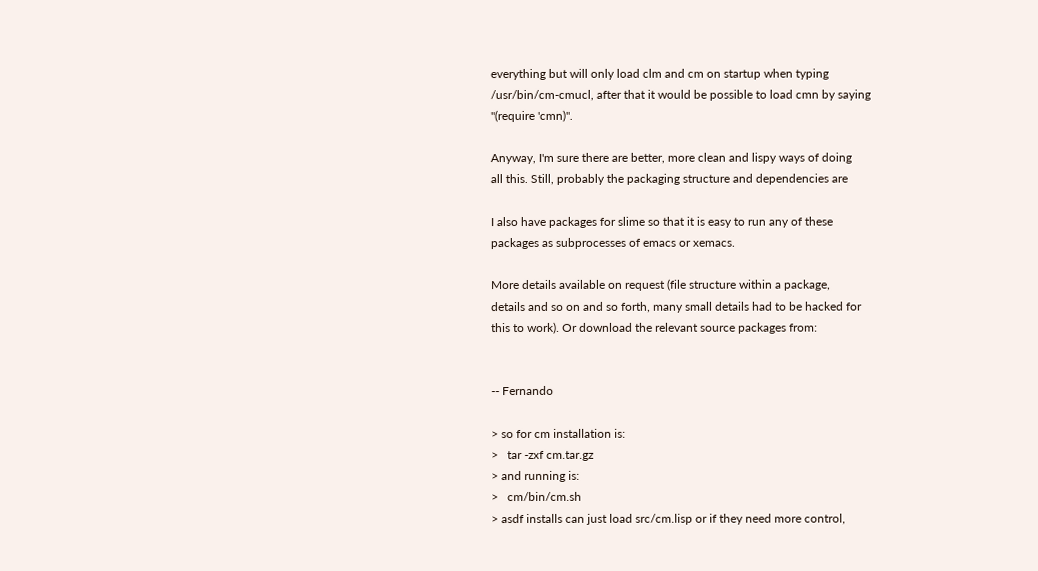everything but will only load clm and cm on startup when typing
/usr/bin/cm-cmucl, after that it would be possible to load cmn by saying
"(require 'cmn)".

Anyway, I'm sure there are better, more clean and lispy ways of doing
all this. Still, probably the packaging structure and dependencies are

I also have packages for slime so that it is easy to run any of these
packages as subprocesses of emacs or xemacs.

More details available on request (file structure within a package,
details and so on and so forth, many small details had to be hacked for
this to work). Or download the relevant source packages from:


-- Fernando

> so for cm installation is:
>   tar -zxf cm.tar.gz
> and running is:
>   cm/bin/cm.sh
> asdf installs can just load src/cm.lisp or if they need more control,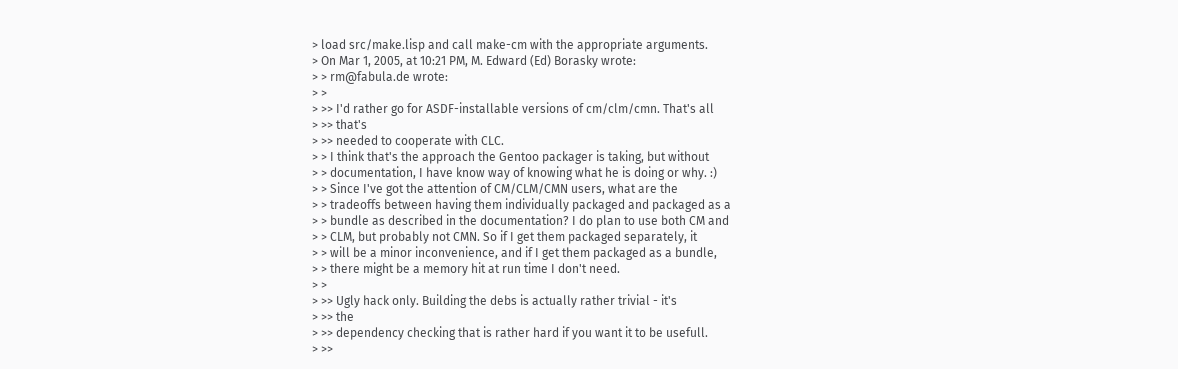> load src/make.lisp and call make-cm with the appropriate arguments.
> On Mar 1, 2005, at 10:21 PM, M. Edward (Ed) Borasky wrote:
> > rm@fabula.de wrote:
> >
> >> I'd rather go for ASDF-installable versions of cm/clm/cmn. That's all
> >> that's
> >> needed to cooperate with CLC.
> > I think that's the approach the Gentoo packager is taking, but without
> > documentation, I have know way of knowing what he is doing or why. :)
> > Since I've got the attention of CM/CLM/CMN users, what are the
> > tradeoffs between having them individually packaged and packaged as a
> > bundle as described in the documentation? I do plan to use both CM and
> > CLM, but probably not CMN. So if I get them packaged separately, it
> > will be a minor inconvenience, and if I get them packaged as a bundle,
> > there might be a memory hit at run time I don't need.
> >
> >> Ugly hack only. Building the debs is actually rather trivial - it's
> >> the
> >> dependency checking that is rather hard if you want it to be usefull.
> >>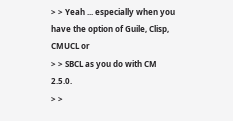> > Yeah ... especially when you have the option of Guile, Clisp, CMUCL or
> > SBCL as you do with CM 2.5.0.
> >